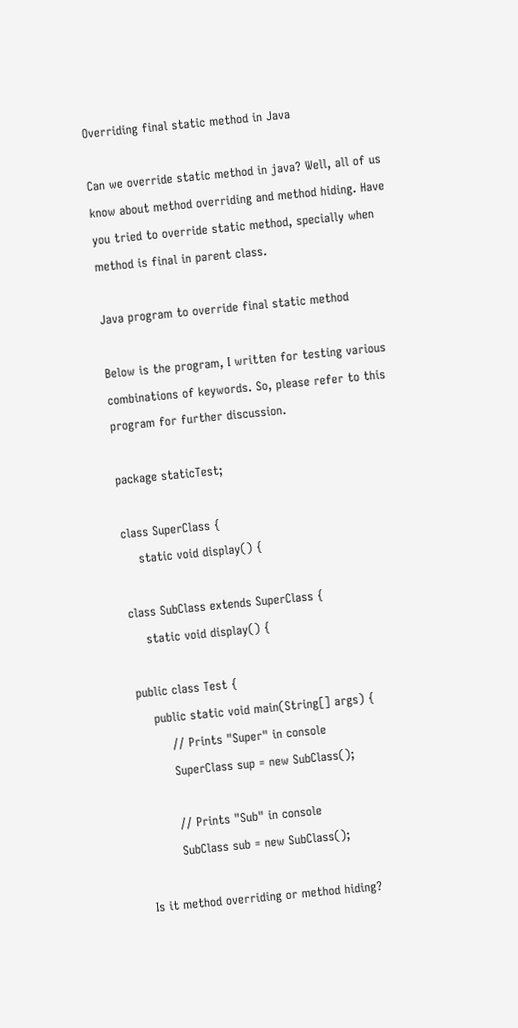Overriding final static method in Java

Can we override static method in java? Well, all of us know about method overriding and method hiding. Have you tried to override static method, specially when method is final in parent class.

Java program to override final static method

Below is the program, I written for testing various combinations of keywords. So, please refer to this program for further discussion.

package staticTest;

class SuperClass {
    static void display() {

class SubClass extends SuperClass {
    static void display() {

public class Test {
    public static void main(String[] args) {
        // Prints "Super" in console
        SuperClass sup = new SubClass();

        // Prints "Sub" in console
        SubClass sub = new SubClass();

Is it method overriding or method hiding?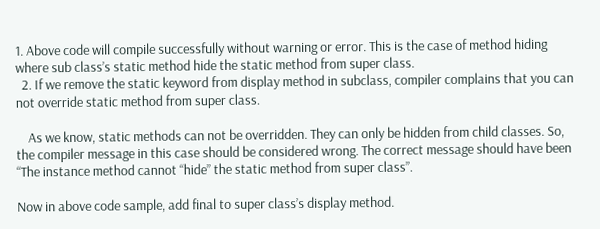1. Above code will compile successfully without warning or error. This is the case of method hiding where sub class’s static method hide the static method from super class.
  2. If we remove the static keyword from display method in subclass, compiler complains that you can not override static method from super class.

    As we know, static methods can not be overridden. They can only be hidden from child classes. So, the compiler message in this case should be considered wrong. The correct message should have been “The instance method cannot “hide” the static method from super class”.

Now in above code sample, add final to super class’s display method.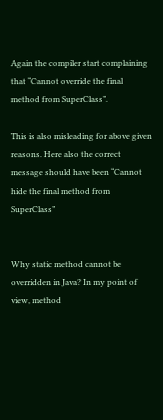Again the compiler start complaining that “Cannot override the final method from SuperClass”.

This is also misleading for above given reasons. Here also the correct message should have been “Cannot hide the final method from SuperClass”


Why static method cannot be overridden in Java? In my point of view, method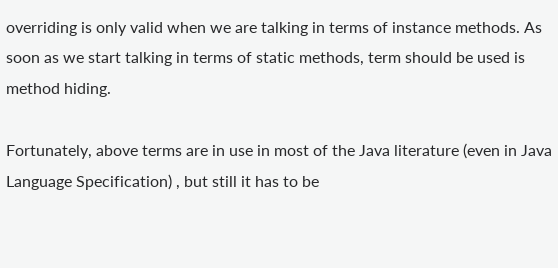overriding is only valid when we are talking in terms of instance methods. As soon as we start talking in terms of static methods, term should be used is method hiding.

Fortunately, above terms are in use in most of the Java literature (even in Java Language Specification) , but still it has to be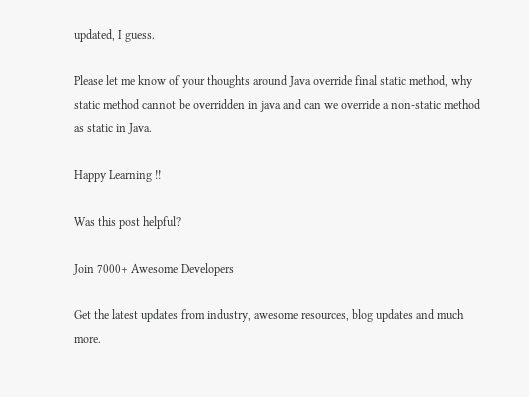updated, I guess.

Please let me know of your thoughts around Java override final static method, why static method cannot be overridden in java and can we override a non-static method as static in Java.

Happy Learning !!

Was this post helpful?

Join 7000+ Awesome Developers

Get the latest updates from industry, awesome resources, blog updates and much more.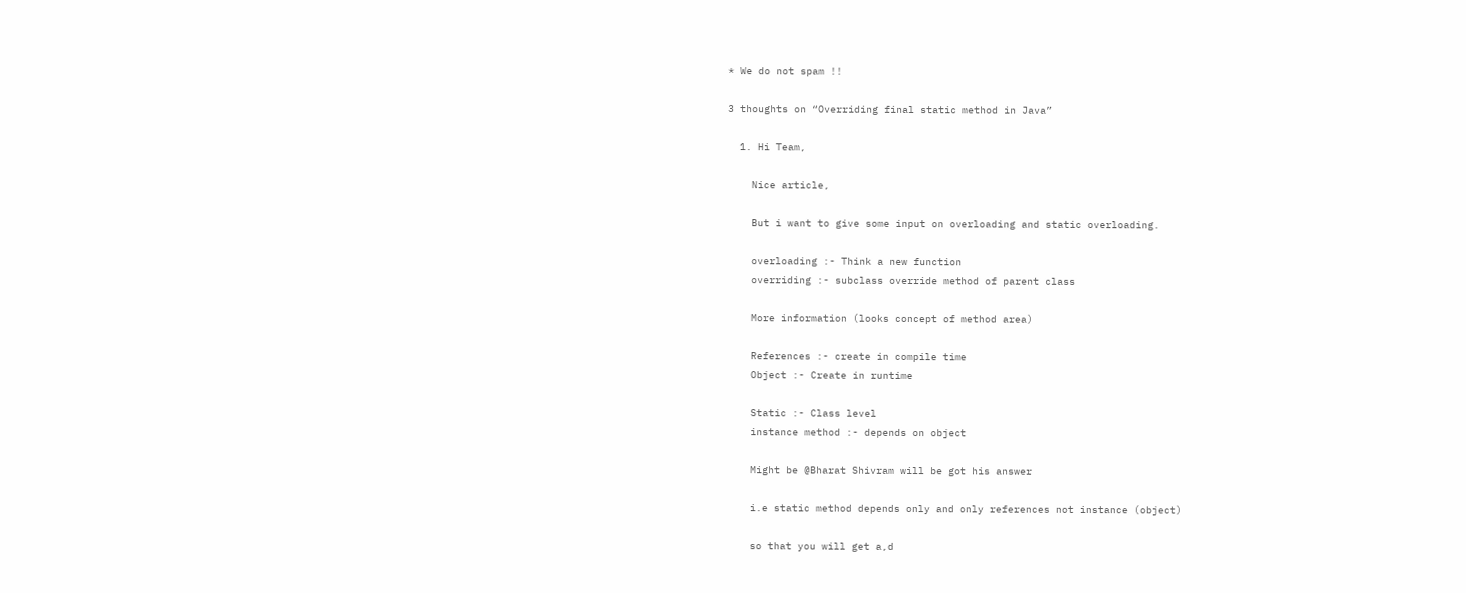* We do not spam !!

3 thoughts on “Overriding final static method in Java”

  1. Hi Team,

    Nice article,

    But i want to give some input on overloading and static overloading.

    overloading :- Think a new function
    overriding :- subclass override method of parent class

    More information (looks concept of method area)

    References :- create in compile time
    Object :- Create in runtime

    Static :- Class level
    instance method :- depends on object

    Might be @Bharat Shivram will be got his answer

    i.e static method depends only and only references not instance (object)

    so that you will get a,d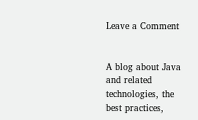Leave a Comment


A blog about Java and related technologies, the best practices,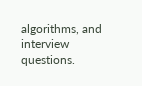algorithms, and interview questions.